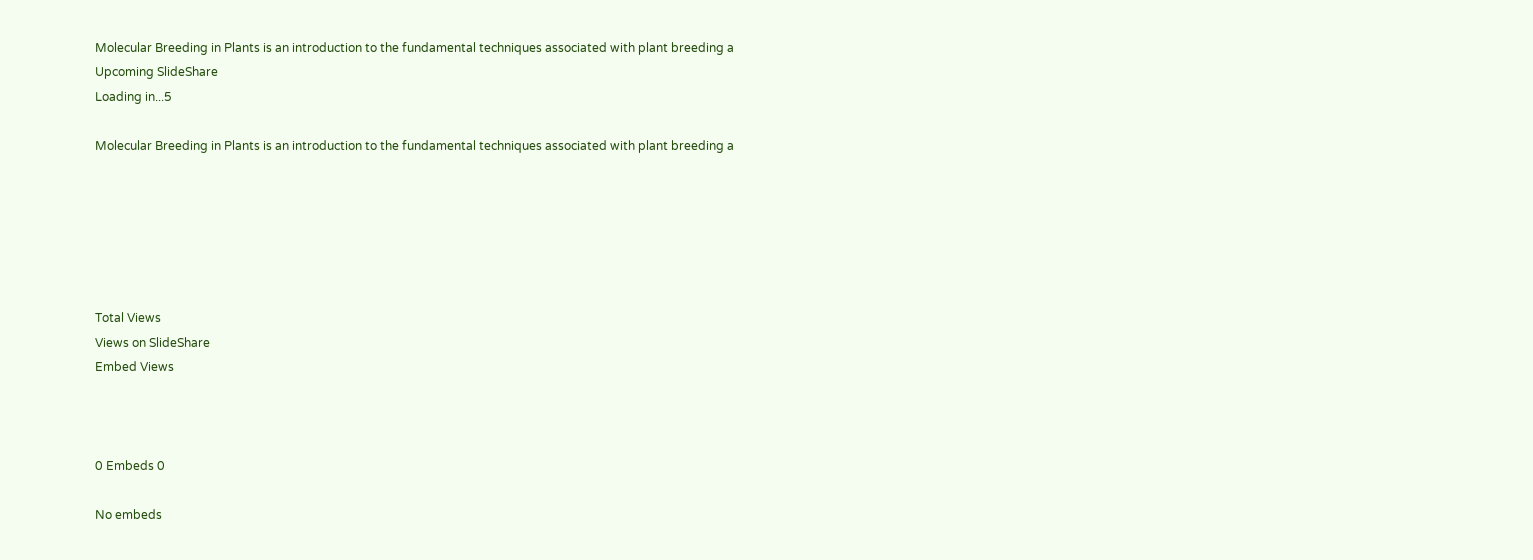Molecular Breeding in Plants is an introduction to the fundamental techniques associated with plant breeding a
Upcoming SlideShare
Loading in...5

Molecular Breeding in Plants is an introduction to the fundamental techniques associated with plant breeding a






Total Views
Views on SlideShare
Embed Views



0 Embeds 0

No embeds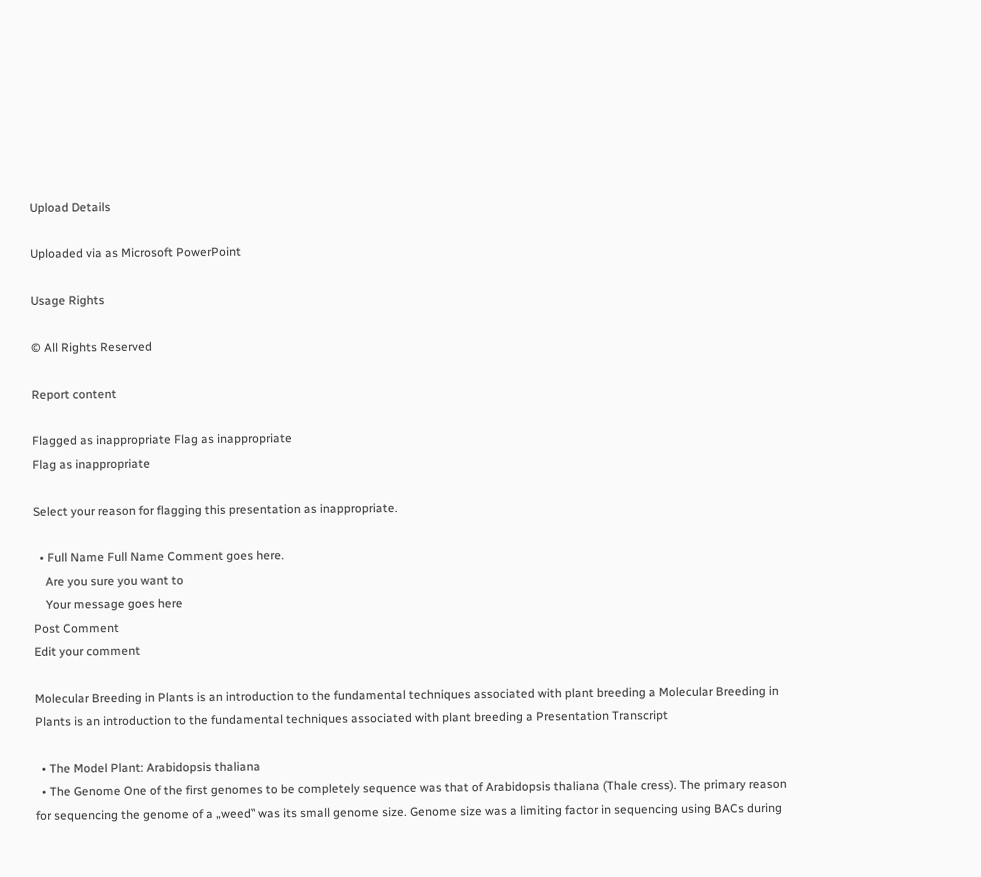Upload Details

Uploaded via as Microsoft PowerPoint

Usage Rights

© All Rights Reserved

Report content

Flagged as inappropriate Flag as inappropriate
Flag as inappropriate

Select your reason for flagging this presentation as inappropriate.

  • Full Name Full Name Comment goes here.
    Are you sure you want to
    Your message goes here
Post Comment
Edit your comment

Molecular Breeding in Plants is an introduction to the fundamental techniques associated with plant breeding a Molecular Breeding in Plants is an introduction to the fundamental techniques associated with plant breeding a Presentation Transcript

  • The Model Plant: Arabidopsis thaliana
  • The Genome One of the first genomes to be completely sequence was that of Arabidopsis thaliana (Thale cress). The primary reason for sequencing the genome of a „weed‟ was its small genome size. Genome size was a limiting factor in sequencing using BACs during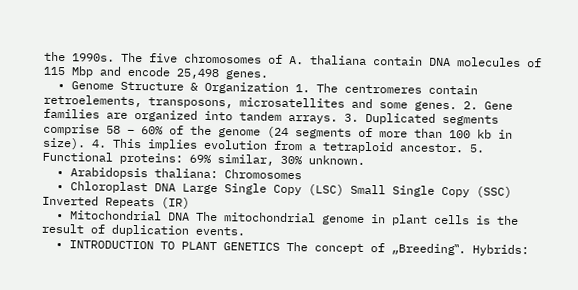the 1990s. The five chromosomes of A. thaliana contain DNA molecules of 115 Mbp and encode 25,498 genes.
  • Genome Structure & Organization 1. The centromeres contain retroelements, transposons, microsatellites and some genes. 2. Gene families are organized into tandem arrays. 3. Duplicated segments comprise 58 – 60% of the genome (24 segments of more than 100 kb in size). 4. This implies evolution from a tetraploid ancestor. 5. Functional proteins: 69% similar, 30% unknown.
  • Arabidopsis thaliana: Chromosomes
  • Chloroplast DNA Large Single Copy (LSC) Small Single Copy (SSC) Inverted Repeats (IR)
  • Mitochondrial DNA The mitochondrial genome in plant cells is the result of duplication events.
  • INTRODUCTION TO PLANT GENETICS The concept of „Breeding‟. Hybrids: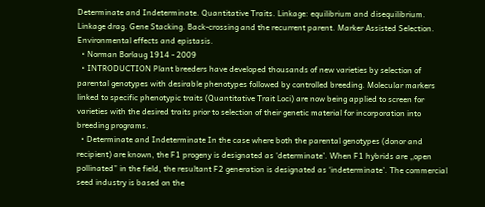Determinate and Indeterminate. Quantitative Traits. Linkage: equilibrium and disequilibrium. Linkage drag. Gene Stacking. Back-crossing and the recurrent parent. Marker Assisted Selection. Environmental effects and epistasis.
  • Norman Borlaug 1914 - 2009
  • INTRODUCTION Plant breeders have developed thousands of new varieties by selection of parental genotypes with desirable phenotypes followed by controlled breeding. Molecular markers linked to specific phenotypic traits (Quantitative Trait Loci) are now being applied to screen for varieties with the desired traits prior to selection of their genetic material for incorporation into breeding programs.
  • Determinate and Indeterminate In the case where both the parental genotypes (donor and recipient) are known, the F1 progeny is designated as ‘determinate’. When F1 hybrids are „open pollinated‟ in the field, the resultant F2 generation is designated as ‘indeterminate’. The commercial seed industry is based on the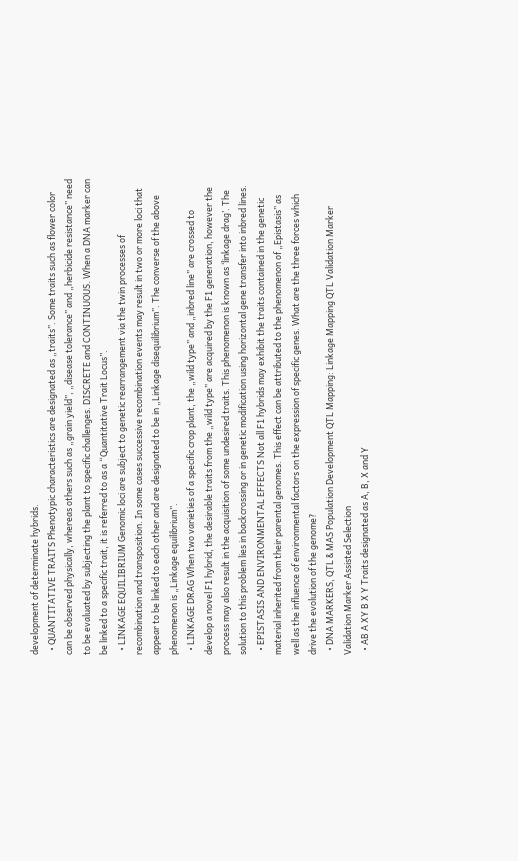development of determinate hybrids.
  • QUANTITATIVE TRAITS Phenotypic characteristics are designated as „traits‟. Some traits such as flower color can be observed physically, whereas others such as „grain yield‟, „disease tolerance‟ and „herbicide resistance‟ need to be evaluated by subjecting the plant to specific challenges. DISCRETE and CONTINUOUS. When a DNA marker can be linked to a specific trait, it is referred to as a “Quantitative Trait Locus”.
  • LINKAGE EQUILIBRIUM Genomic loci are subject to genetic rearrangement via the twin processes of recombination and transposition. In some cases successive recombination events may result in two or more loci that appear to be linked to each other and are designated to be in „Linkage disequilibrium‟. The converse of the above phenomenon is „Linkage equilibrium‟.
  • LINKAGE DRAG When two varieties of a specific crop plant, the „wild type‟ and „inbred line‟ are crossed to develop a novel F1 hybrid, the desirable traits from the „wild type‟ are acquired by the F1 generation, however the process may also result in the acquisition of some undesired traits. This phenomenon is known as ‘linkage drag’. The solution to this problem lies in backcrossing or in genetic modification using horizontal gene transfer into inbred lines.
  • EPISTASIS AND ENVIRONMENTAL EFFECTS Not all F1 hybrids may exhibit the traits contained in the genetic material inherited from their parental genomes. This effect can be attributed to the phenomenon of „Epistasis‟ as well as the influence of environmental factors on the expression of specific genes. What are the three forces which drive the evolution of the genome?
  • DNA MARKERS, QTL & MAS Population Development QTL Mapping: Linkage Mapping QTL Validation Marker Validation Marker Assisted Selection
  • AB A XY B X Y Traits designated as A, B, X and Y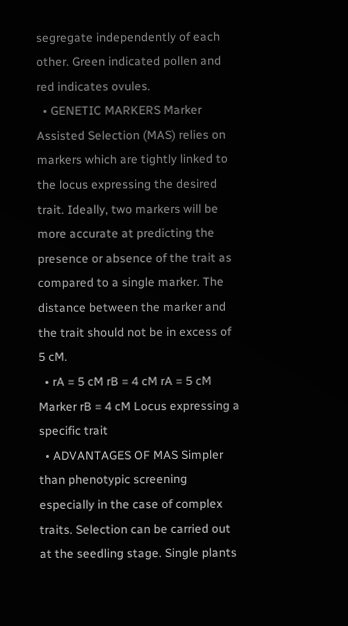segregate independently of each other. Green indicated pollen and red indicates ovules.
  • GENETIC MARKERS Marker Assisted Selection (MAS) relies on markers which are tightly linked to the locus expressing the desired trait. Ideally, two markers will be more accurate at predicting the presence or absence of the trait as compared to a single marker. The distance between the marker and the trait should not be in excess of 5 cM.
  • rA = 5 cM rB = 4 cM rA = 5 cM Marker rB = 4 cM Locus expressing a specific trait
  • ADVANTAGES OF MAS Simpler than phenotypic screening especially in the case of complex traits. Selection can be carried out at the seedling stage. Single plants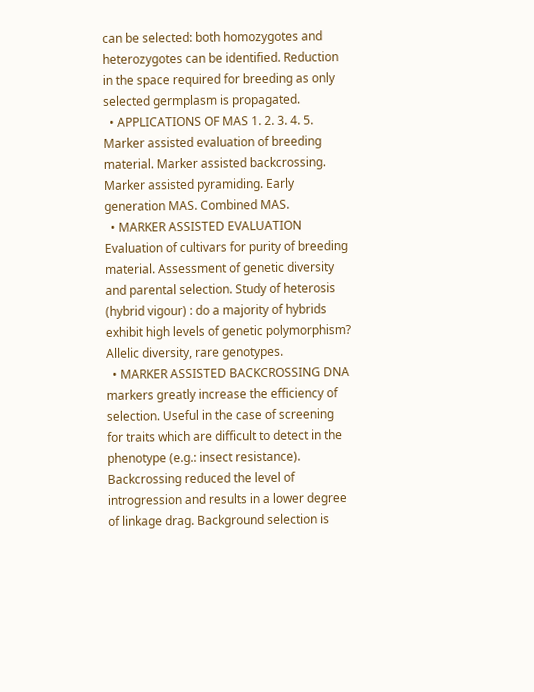can be selected: both homozygotes and heterozygotes can be identified. Reduction in the space required for breeding as only selected germplasm is propagated.
  • APPLICATIONS OF MAS 1. 2. 3. 4. 5. Marker assisted evaluation of breeding material. Marker assisted backcrossing. Marker assisted pyramiding. Early generation MAS. Combined MAS.
  • MARKER ASSISTED EVALUATION Evaluation of cultivars for purity of breeding material. Assessment of genetic diversity and parental selection. Study of heterosis (hybrid vigour) : do a majority of hybrids exhibit high levels of genetic polymorphism? Allelic diversity, rare genotypes.
  • MARKER ASSISTED BACKCROSSING DNA markers greatly increase the efficiency of selection. Useful in the case of screening for traits which are difficult to detect in the phenotype (e.g.: insect resistance). Backcrossing reduced the level of introgression and results in a lower degree of linkage drag. Background selection is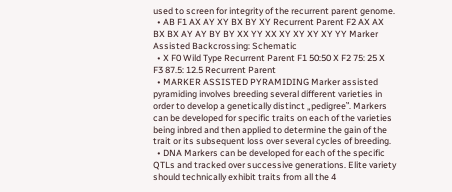used to screen for integrity of the recurrent parent genome.
  • AB F1 AX AY XY BX BY XY Recurrent Parent F2 AX AX BX BX AY AY BY BY XX YY XX XY XY XY XY YY Marker Assisted Backcrossing: Schematic
  • X F0 Wild Type Recurrent Parent F1 50:50 X F2 75: 25 X F3 87.5: 12.5 Recurrent Parent
  • MARKER ASSISTED PYRAMIDING Marker assisted pyramiding involves breeding several different varieties in order to develop a genetically distinct „pedigree‟. Markers can be developed for specific traits on each of the varieties being inbred and then applied to determine the gain of the trait or its subsequent loss over several cycles of breeding.
  • DNA Markers can be developed for each of the specific QTLs and tracked over successive generations. Elite variety should technically exhibit traits from all the 4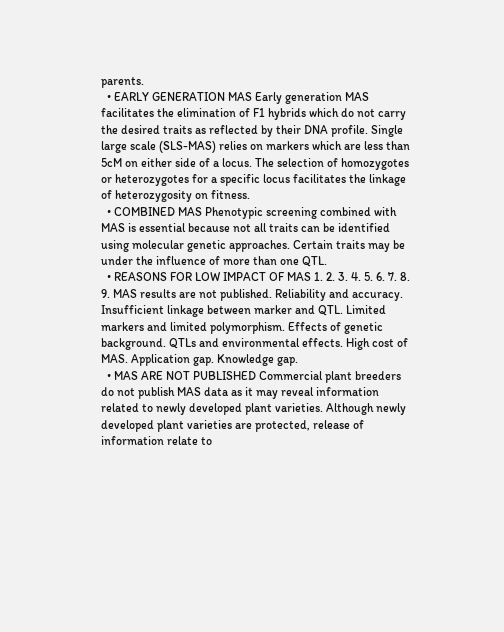parents.
  • EARLY GENERATION MAS Early generation MAS facilitates the elimination of F1 hybrids which do not carry the desired traits as reflected by their DNA profile. Single large scale (SLS-MAS) relies on markers which are less than 5cM on either side of a locus. The selection of homozygotes or heterozygotes for a specific locus facilitates the linkage of heterozygosity on fitness.
  • COMBINED MAS Phenotypic screening combined with MAS is essential because not all traits can be identified using molecular genetic approaches. Certain traits may be under the influence of more than one QTL.
  • REASONS FOR LOW IMPACT OF MAS 1. 2. 3. 4. 5. 6. 7. 8. 9. MAS results are not published. Reliability and accuracy. Insufficient linkage between marker and QTL. Limited markers and limited polymorphism. Effects of genetic background. QTLs and environmental effects. High cost of MAS. Application gap. Knowledge gap.
  • MAS ARE NOT PUBLISHED Commercial plant breeders do not publish MAS data as it may reveal information related to newly developed plant varieties. Although newly developed plant varieties are protected, release of information relate to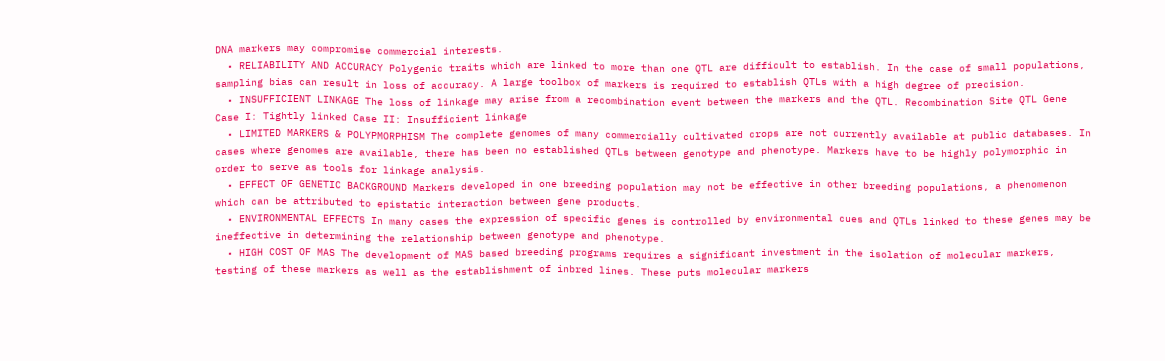DNA markers may compromise commercial interests.
  • RELIABILITY AND ACCURACY Polygenic traits which are linked to more than one QTL are difficult to establish. In the case of small populations, sampling bias can result in loss of accuracy. A large toolbox of markers is required to establish QTLs with a high degree of precision.
  • INSUFFICIENT LINKAGE The loss of linkage may arise from a recombination event between the markers and the QTL. Recombination Site QTL Gene Case I: Tightly linked Case II: Insufficient linkage
  • LIMITED MARKERS & POLYPMORPHISM The complete genomes of many commercially cultivated crops are not currently available at public databases. In cases where genomes are available, there has been no established QTLs between genotype and phenotype. Markers have to be highly polymorphic in order to serve as tools for linkage analysis.
  • EFFECT OF GENETIC BACKGROUND Markers developed in one breeding population may not be effective in other breeding populations, a phenomenon which can be attributed to epistatic interaction between gene products.
  • ENVIRONMENTAL EFFECTS In many cases the expression of specific genes is controlled by environmental cues and QTLs linked to these genes may be ineffective in determining the relationship between genotype and phenotype.
  • HIGH COST OF MAS The development of MAS based breeding programs requires a significant investment in the isolation of molecular markers, testing of these markers as well as the establishment of inbred lines. These puts molecular markers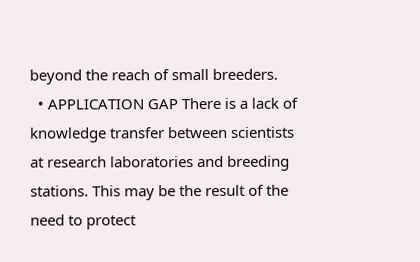beyond the reach of small breeders.
  • APPLICATION GAP There is a lack of knowledge transfer between scientists at research laboratories and breeding stations. This may be the result of the need to protect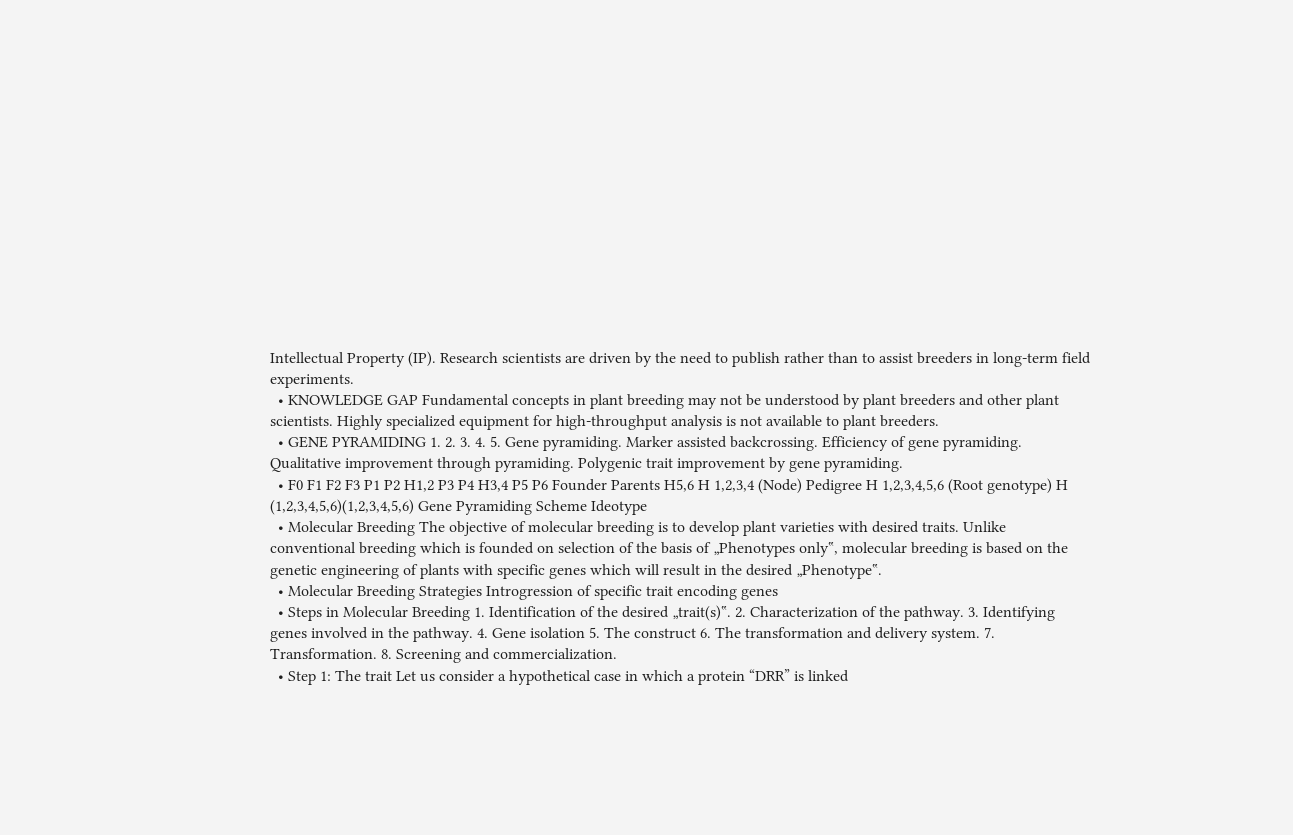Intellectual Property (IP). Research scientists are driven by the need to publish rather than to assist breeders in long-term field experiments.
  • KNOWLEDGE GAP Fundamental concepts in plant breeding may not be understood by plant breeders and other plant scientists. Highly specialized equipment for high-throughput analysis is not available to plant breeders.
  • GENE PYRAMIDING 1. 2. 3. 4. 5. Gene pyramiding. Marker assisted backcrossing. Efficiency of gene pyramiding. Qualitative improvement through pyramiding. Polygenic trait improvement by gene pyramiding.
  • F0 F1 F2 F3 P1 P2 H1,2 P3 P4 H3,4 P5 P6 Founder Parents H5,6 H 1,2,3,4 (Node) Pedigree H 1,2,3,4,5,6 (Root genotype) H (1,2,3,4,5,6)(1,2,3,4,5,6) Gene Pyramiding Scheme Ideotype
  • Molecular Breeding The objective of molecular breeding is to develop plant varieties with desired traits. Unlike conventional breeding which is founded on selection of the basis of „Phenotypes only‟, molecular breeding is based on the genetic engineering of plants with specific genes which will result in the desired „Phenotype‟.
  • Molecular Breeding Strategies Introgression of specific trait encoding genes
  • Steps in Molecular Breeding 1. Identification of the desired „trait(s)‟. 2. Characterization of the pathway. 3. Identifying genes involved in the pathway. 4. Gene isolation 5. The construct 6. The transformation and delivery system. 7. Transformation. 8. Screening and commercialization.
  • Step 1: The trait Let us consider a hypothetical case in which a protein “DRR” is linked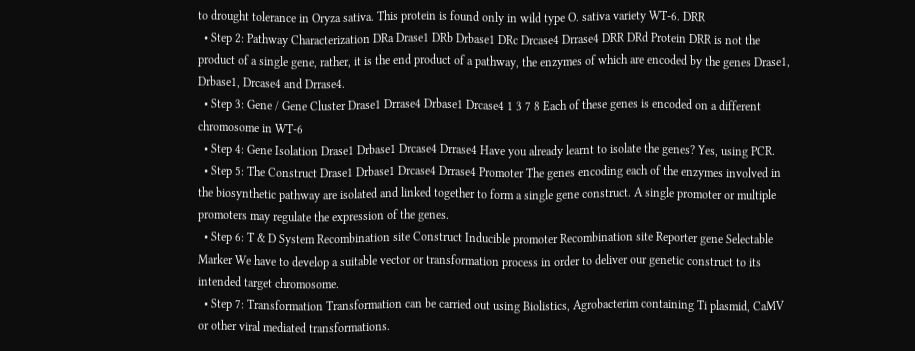to drought tolerance in Oryza sativa. This protein is found only in wild type O. sativa variety WT-6. DRR
  • Step 2: Pathway Characterization DRa Drase1 DRb Drbase1 DRc Drcase4 Drrase4 DRR DRd Protein DRR is not the product of a single gene, rather, it is the end product of a pathway, the enzymes of which are encoded by the genes Drase1, Drbase1, Drcase4 and Drrase4.
  • Step 3: Gene / Gene Cluster Drase1 Drrase4 Drbase1 Drcase4 1 3 7 8 Each of these genes is encoded on a different chromosome in WT-6
  • Step 4: Gene Isolation Drase1 Drbase1 Drcase4 Drrase4 Have you already learnt to isolate the genes? Yes, using PCR.
  • Step 5: The Construct Drase1 Drbase1 Drcase4 Drrase4 Promoter The genes encoding each of the enzymes involved in the biosynthetic pathway are isolated and linked together to form a single gene construct. A single promoter or multiple promoters may regulate the expression of the genes.
  • Step 6: T & D System Recombination site Construct Inducible promoter Recombination site Reporter gene Selectable Marker We have to develop a suitable vector or transformation process in order to deliver our genetic construct to its intended target chromosome.
  • Step 7: Transformation Transformation can be carried out using Biolistics, Agrobacterim containing Ti plasmid, CaMV or other viral mediated transformations.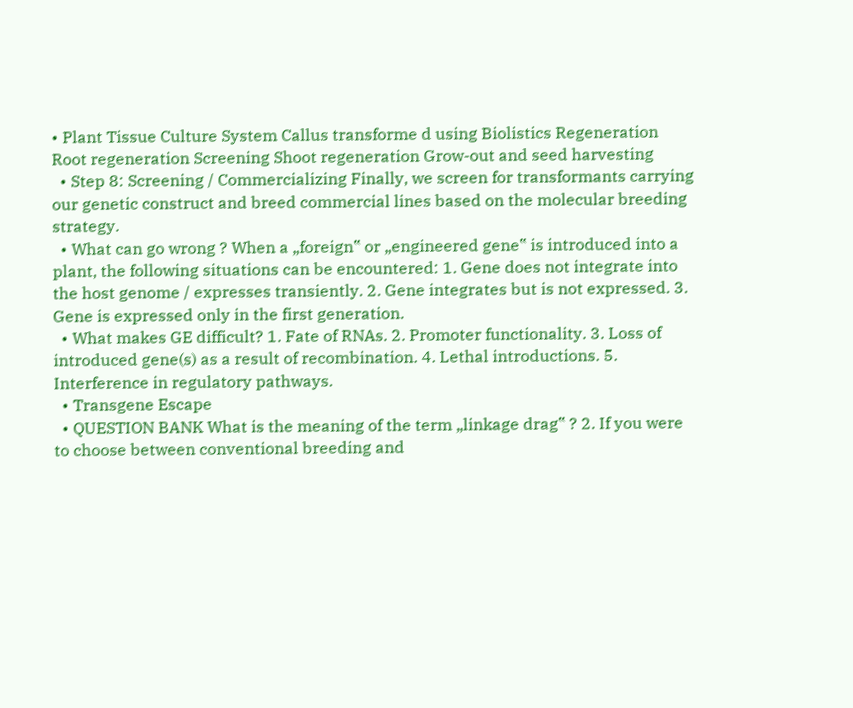• Plant Tissue Culture System Callus transforme d using Biolistics Regeneration Root regeneration Screening Shoot regeneration Grow-out and seed harvesting
  • Step 8: Screening / Commercializing Finally, we screen for transformants carrying our genetic construct and breed commercial lines based on the molecular breeding strategy.
  • What can go wrong ? When a „foreign‟ or „engineered gene‟ is introduced into a plant, the following situations can be encountered: 1. Gene does not integrate into the host genome / expresses transiently. 2. Gene integrates but is not expressed. 3. Gene is expressed only in the first generation.
  • What makes GE difficult? 1. Fate of RNAs. 2. Promoter functionality. 3. Loss of introduced gene(s) as a result of recombination. 4. Lethal introductions. 5. Interference in regulatory pathways.
  • Transgene Escape
  • QUESTION BANK What is the meaning of the term „linkage drag‟ ? 2. If you were to choose between conventional breeding and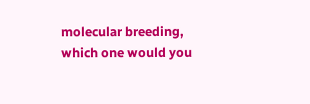molecular breeding, which one would you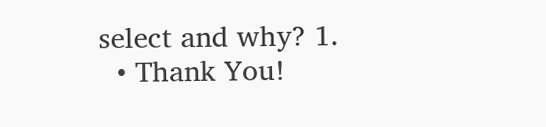select and why? 1.
  • Thank You!